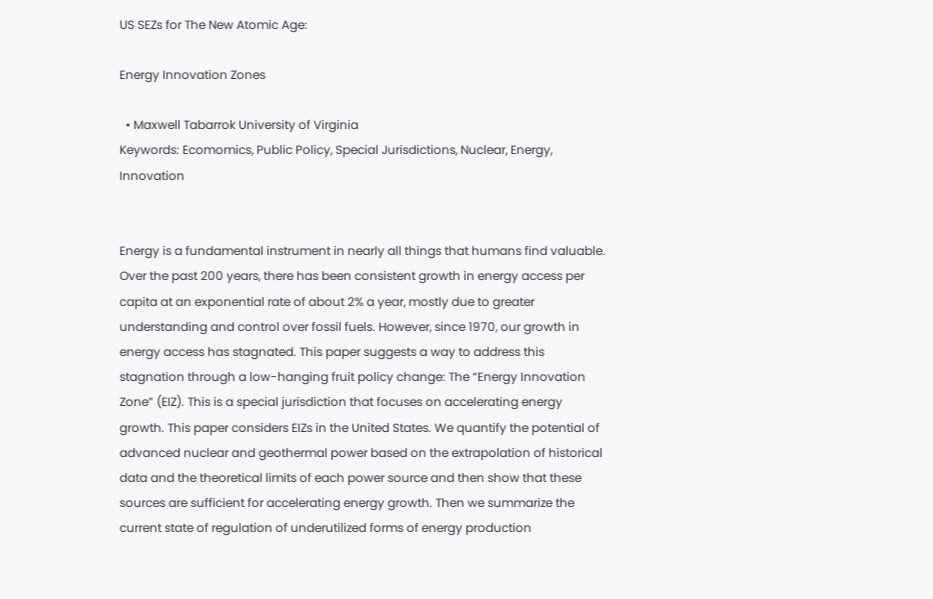US SEZs for The New Atomic Age:

Energy Innovation Zones

  • Maxwell Tabarrok University of Virginia
Keywords: Ecomomics, Public Policy, Special Jurisdictions, Nuclear, Energy, Innovation


Energy is a fundamental instrument in nearly all things that humans find valuable. Over the past 200 years, there has been consistent growth in energy access per capita at an exponential rate of about 2% a year, mostly due to greater understanding and control over fossil fuels. However, since 1970, our growth in energy access has stagnated. This paper suggests a way to address this stagnation through a low-hanging fruit policy change: The “Energy Innovation Zone” (EIZ). This is a special jurisdiction that focuses on accelerating energy growth. This paper considers EIZs in the United States. We quantify the potential of advanced nuclear and geothermal power based on the extrapolation of historical data and the theoretical limits of each power source and then show that these sources are sufficient for accelerating energy growth. Then we summarize the current state of regulation of underutilized forms of energy production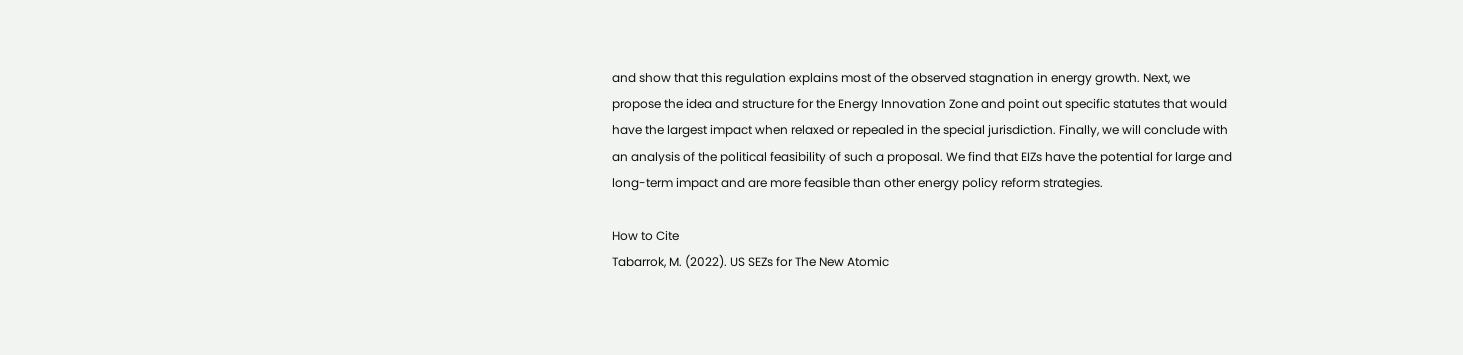and show that this regulation explains most of the observed stagnation in energy growth. Next, we propose the idea and structure for the Energy Innovation Zone and point out specific statutes that would have the largest impact when relaxed or repealed in the special jurisdiction. Finally, we will conclude with an analysis of the political feasibility of such a proposal. We find that EIZs have the potential for large and long-term impact and are more feasible than other energy policy reform strategies.

How to Cite
Tabarrok, M. (2022). US SEZs for The New Atomic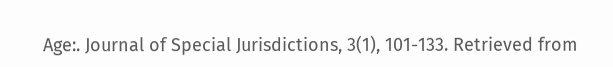Age:. Journal of Special Jurisdictions, 3(1), 101-133. Retrieved from